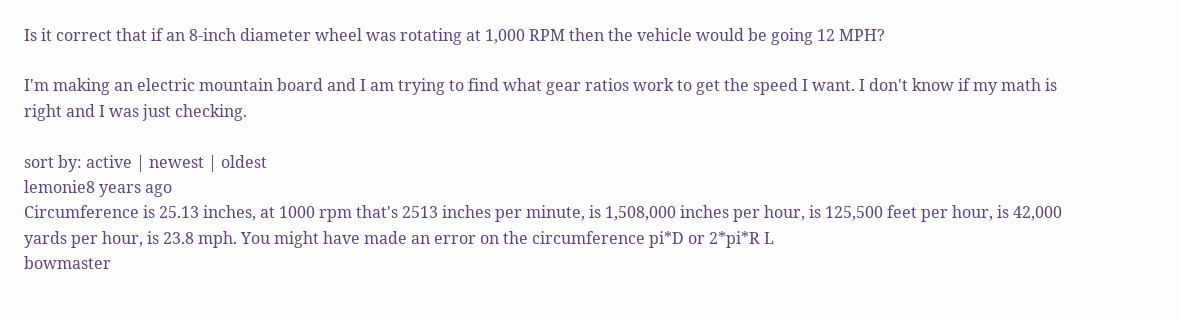Is it correct that if an 8-inch diameter wheel was rotating at 1,000 RPM then the vehicle would be going 12 MPH?

I'm making an electric mountain board and I am trying to find what gear ratios work to get the speed I want. I don't know if my math is right and I was just checking.

sort by: active | newest | oldest
lemonie8 years ago
Circumference is 25.13 inches, at 1000 rpm that's 2513 inches per minute, is 1,508,000 inches per hour, is 125,500 feet per hour, is 42,000 yards per hour, is 23.8 mph. You might have made an error on the circumference pi*D or 2*pi*R L
bowmaster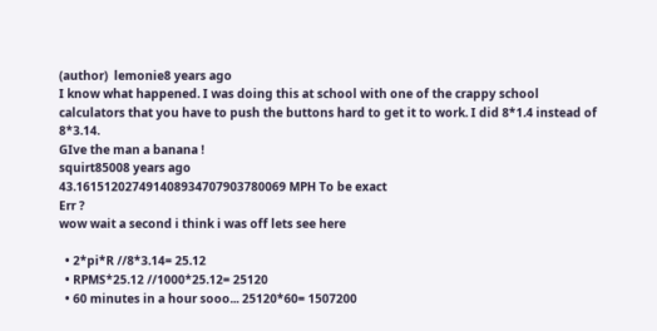(author)  lemonie8 years ago
I know what happened. I was doing this at school with one of the crappy school calculators that you have to push the buttons hard to get it to work. I did 8*1.4 instead of 8*3.14.
GIve the man a banana !
squirt85008 years ago
43.161512027491408934707903780069 MPH To be exact
Err ?
wow wait a second i think i was off lets see here

  • 2*pi*R //8*3.14= 25.12
  • RPMS*25.12 //1000*25.12= 25120
  • 60 minutes in a hour sooo... 25120*60= 1507200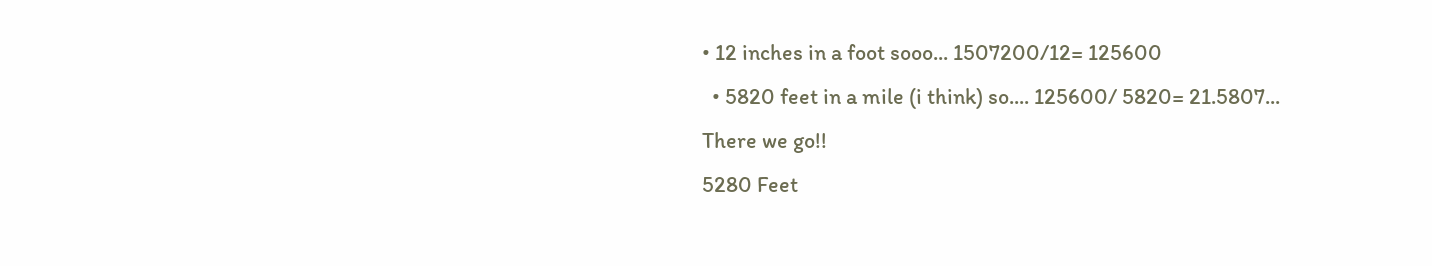• 12 inches in a foot sooo... 1507200/12= 125600
  • 5820 feet in a mile (i think) so.... 125600/ 5820= 21.5807...
There we go!!
5280 Feet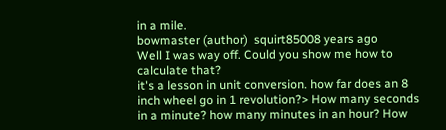in a mile.
bowmaster (author)  squirt85008 years ago
Well I was way off. Could you show me how to calculate that?
it's a lesson in unit conversion. how far does an 8 inch wheel go in 1 revolution?> How many seconds in a minute? how many minutes in an hour? How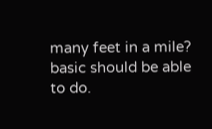many feet in a mile? basic should be able to do.